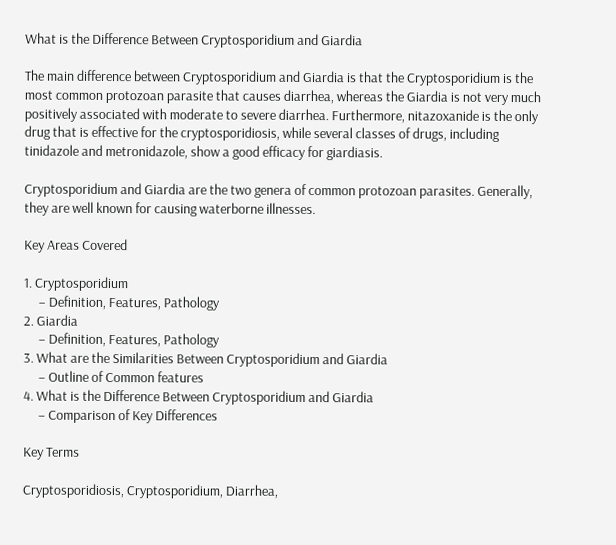What is the Difference Between Cryptosporidium and Giardia

The main difference between Cryptosporidium and Giardia is that the Cryptosporidium is the most common protozoan parasite that causes diarrhea, whereas the Giardia is not very much positively associated with moderate to severe diarrhea. Furthermore, nitazoxanide is the only drug that is effective for the cryptosporidiosis, while several classes of drugs, including tinidazole and metronidazole, show a good efficacy for giardiasis.

Cryptosporidium and Giardia are the two genera of common protozoan parasites. Generally, they are well known for causing waterborne illnesses.

Key Areas Covered

1. Cryptosporidium
     – Definition, Features, Pathology
2. Giardia
     – Definition, Features, Pathology
3. What are the Similarities Between Cryptosporidium and Giardia
     – Outline of Common features
4. What is the Difference Between Cryptosporidium and Giardia
     – Comparison of Key Differences

Key Terms

Cryptosporidiosis, Cryptosporidium, Diarrhea,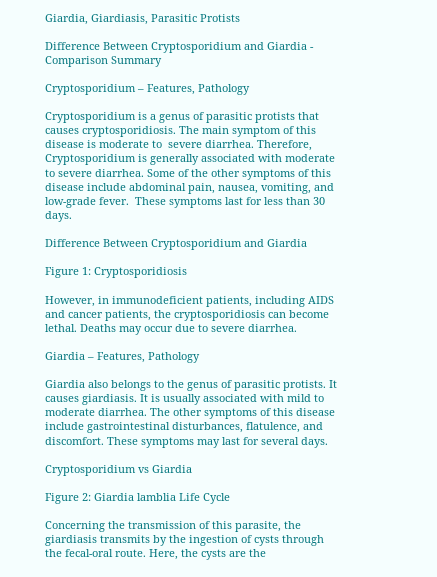Giardia, Giardiasis, Parasitic Protists

Difference Between Cryptosporidium and Giardia - Comparison Summary

Cryptosporidium – Features, Pathology

Cryptosporidium is a genus of parasitic protists that causes cryptosporidiosis. The main symptom of this disease is moderate to  severe diarrhea. Therefore, Cryptosporidium is generally associated with moderate to severe diarrhea. Some of the other symptoms of this disease include abdominal pain, nausea, vomiting, and low-grade fever.  These symptoms last for less than 30 days.

Difference Between Cryptosporidium and Giardia

Figure 1: Cryptosporidiosis

However, in immunodeficient patients, including AIDS and cancer patients, the cryptosporidiosis can become lethal. Deaths may occur due to severe diarrhea.

Giardia – Features, Pathology

Giardia also belongs to the genus of parasitic protists. It causes giardiasis. It is usually associated with mild to moderate diarrhea. The other symptoms of this disease include gastrointestinal disturbances, flatulence, and discomfort. These symptoms may last for several days.

Cryptosporidium vs Giardia

Figure 2: Giardia lamblia Life Cycle

Concerning the transmission of this parasite, the giardiasis transmits by the ingestion of cysts through the fecal-oral route. Here, the cysts are the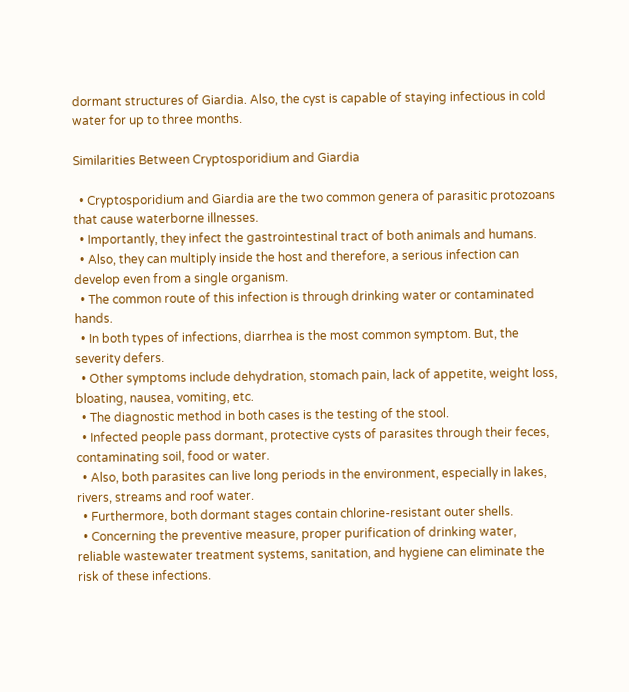dormant structures of Giardia. Also, the cyst is capable of staying infectious in cold water for up to three months.

Similarities Between Cryptosporidium and Giardia

  • Cryptosporidium and Giardia are the two common genera of parasitic protozoans that cause waterborne illnesses.
  • Importantly, they infect the gastrointestinal tract of both animals and humans.
  • Also, they can multiply inside the host and therefore, a serious infection can develop even from a single organism.
  • The common route of this infection is through drinking water or contaminated hands.
  • In both types of infections, diarrhea is the most common symptom. But, the severity defers.
  • Other symptoms include dehydration, stomach pain, lack of appetite, weight loss, bloating, nausea, vomiting, etc.
  • The diagnostic method in both cases is the testing of the stool.
  • Infected people pass dormant, protective cysts of parasites through their feces, contaminating soil, food or water.
  • Also, both parasites can live long periods in the environment, especially in lakes, rivers, streams and roof water.
  • Furthermore, both dormant stages contain chlorine-resistant outer shells.
  • Concerning the preventive measure, proper purification of drinking water, reliable wastewater treatment systems, sanitation, and hygiene can eliminate the risk of these infections.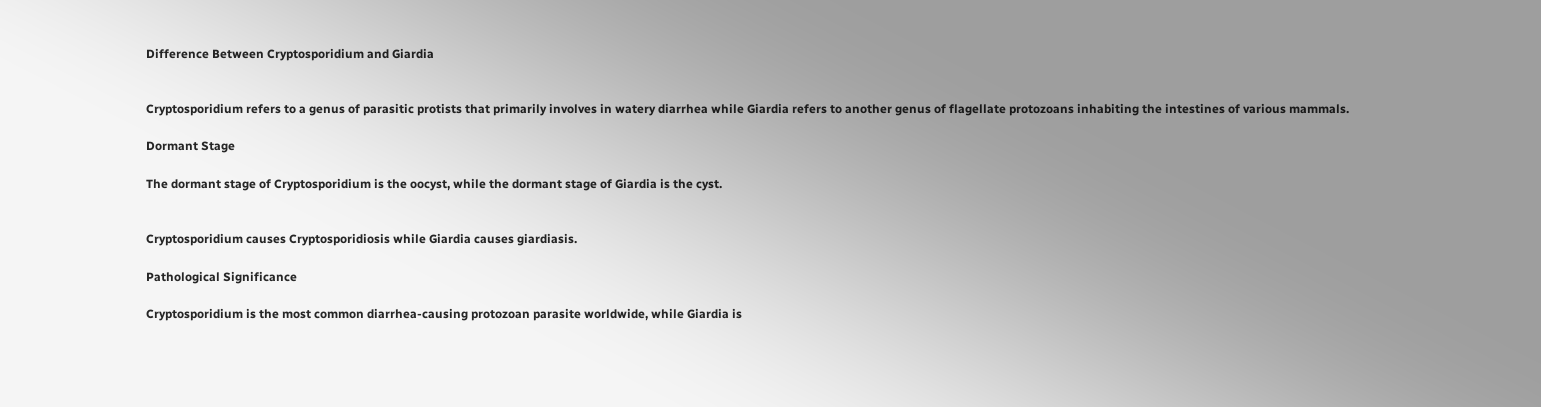Difference Between Cryptosporidium and Giardia


Cryptosporidium refers to a genus of parasitic protists that primarily involves in watery diarrhea while Giardia refers to another genus of flagellate protozoans inhabiting the intestines of various mammals.

Dormant Stage

The dormant stage of Cryptosporidium is the oocyst, while the dormant stage of Giardia is the cyst.


Cryptosporidium causes Cryptosporidiosis while Giardia causes giardiasis.

Pathological Significance

Cryptosporidium is the most common diarrhea-causing protozoan parasite worldwide, while Giardia is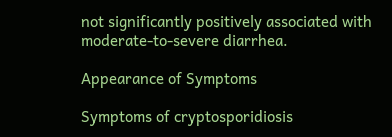not significantly positively associated with moderate-to-severe diarrhea.

Appearance of Symptoms

Symptoms of cryptosporidiosis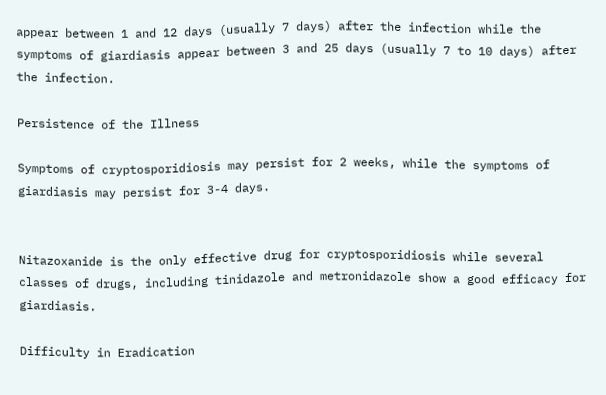appear between 1 and 12 days (usually 7 days) after the infection while the symptoms of giardiasis appear between 3 and 25 days (usually 7 to 10 days) after the infection.

Persistence of the Illness

Symptoms of cryptosporidiosis may persist for 2 weeks, while the symptoms of giardiasis may persist for 3-4 days.


Nitazoxanide is the only effective drug for cryptosporidiosis while several classes of drugs, including tinidazole and metronidazole show a good efficacy for giardiasis.

Difficulty in Eradication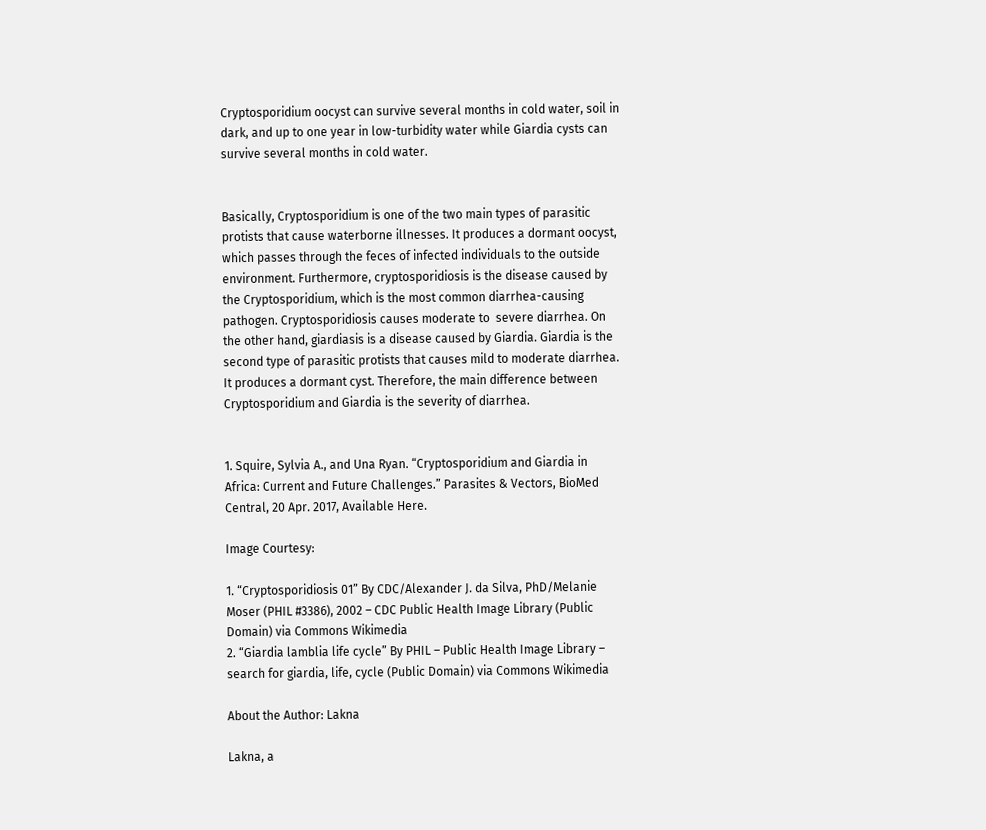Cryptosporidium oocyst can survive several months in cold water, soil in dark, and up to one year in low-turbidity water while Giardia cysts can survive several months in cold water.


Basically, Cryptosporidium is one of the two main types of parasitic protists that cause waterborne illnesses. It produces a dormant oocyst, which passes through the feces of infected individuals to the outside environment. Furthermore, cryptosporidiosis is the disease caused by the Cryptosporidium, which is the most common diarrhea-causing pathogen. Cryptosporidiosis causes moderate to  severe diarrhea. On the other hand, giardiasis is a disease caused by Giardia. Giardia is the second type of parasitic protists that causes mild to moderate diarrhea. It produces a dormant cyst. Therefore, the main difference between Cryptosporidium and Giardia is the severity of diarrhea.


1. Squire, Sylvia A., and Una Ryan. “Cryptosporidium and Giardia in Africa: Current and Future Challenges.” Parasites & Vectors, BioMed Central, 20 Apr. 2017, Available Here.

Image Courtesy:

1. “Cryptosporidiosis 01” By CDC/Alexander J. da Silva, PhD/Melanie Moser (PHIL #3386), 2002 – CDC Public Health Image Library (Public Domain) via Commons Wikimedia
2. “Giardia lamblia life cycle” By PHIL – Public Health Image Library – search for giardia, life, cycle (Public Domain) via Commons Wikimedia

About the Author: Lakna

Lakna, a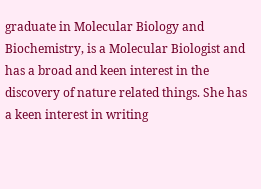graduate in Molecular Biology and Biochemistry, is a Molecular Biologist and has a broad and keen interest in the discovery of nature related things. She has a keen interest in writing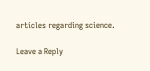articles regarding science.

Leave a Reply